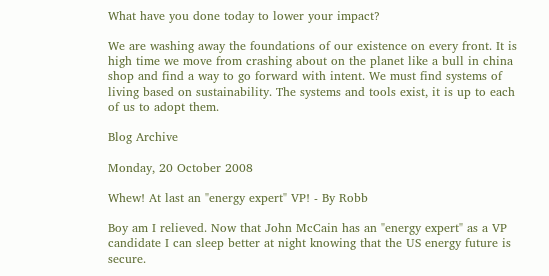What have you done today to lower your impact?

We are washing away the foundations of our existence on every front. It is high time we move from crashing about on the planet like a bull in china shop and find a way to go forward with intent. We must find systems of living based on sustainability. The systems and tools exist, it is up to each of us to adopt them.

Blog Archive

Monday, 20 October 2008

Whew! At last an "energy expert" VP! - By Robb

Boy am I relieved. Now that John McCain has an "energy expert" as a VP candidate I can sleep better at night knowing that the US energy future is secure.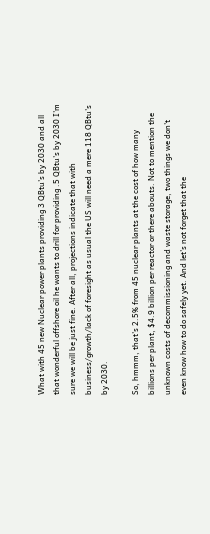What with 45 new Nuclear power plants providing 3 QBtu's by 2030 and all that wonderful offshore oil he wants to drill for providing .5 QBtu's by 2030 I'm sure we will be just fine. After all, projections indicate that with business/growth/lack of foresight as usual the US will need a mere 118 QBtu's by 2030.

So, hmmm, that's 2.5% from 45 nuclear plants at the cost of how many billions per plant, $4.9 billion per reactor or there abouts. Not to mention the unknown costs of decommissioning and waste storage, two things we don't even know how to do safely yet. And let's not forget that the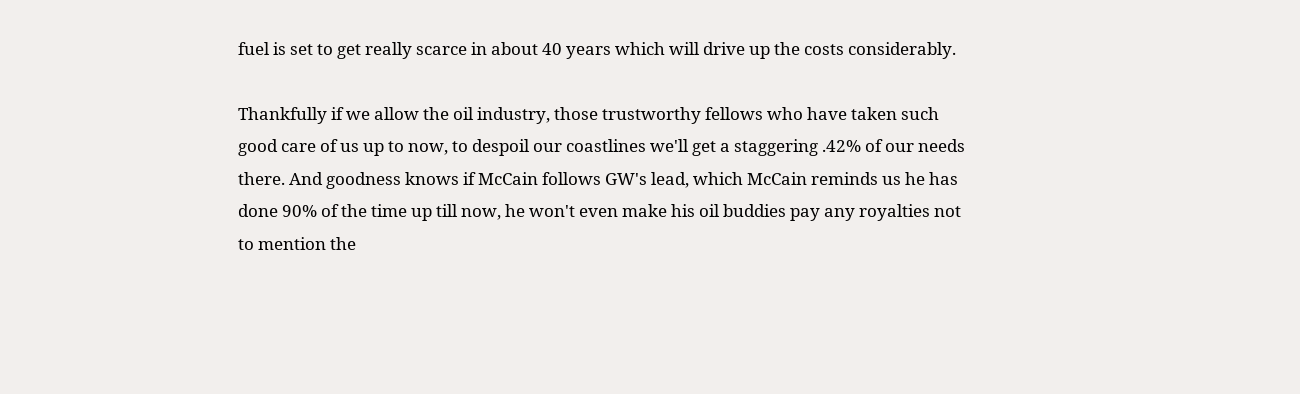fuel is set to get really scarce in about 40 years which will drive up the costs considerably.

Thankfully if we allow the oil industry, those trustworthy fellows who have taken such good care of us up to now, to despoil our coastlines we'll get a staggering .42% of our needs there. And goodness knows if McCain follows GW's lead, which McCain reminds us he has done 90% of the time up till now, he won't even make his oil buddies pay any royalties not to mention the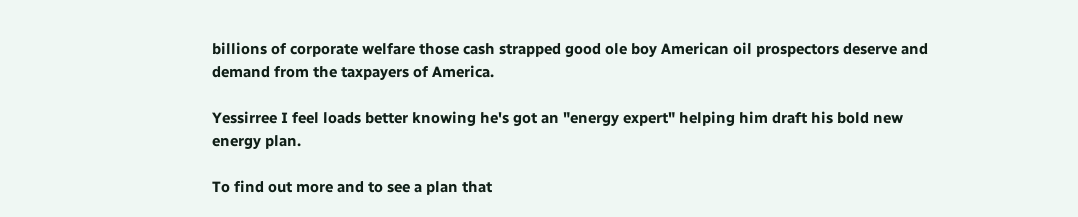billions of corporate welfare those cash strapped good ole boy American oil prospectors deserve and demand from the taxpayers of America.

Yessirree I feel loads better knowing he's got an "energy expert" helping him draft his bold new energy plan.

To find out more and to see a plan that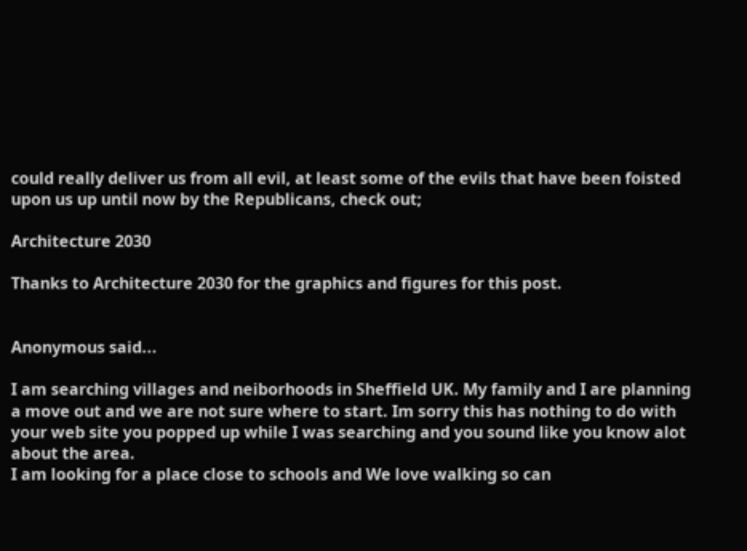could really deliver us from all evil, at least some of the evils that have been foisted upon us up until now by the Republicans, check out;

Architecture 2030

Thanks to Architecture 2030 for the graphics and figures for this post.


Anonymous said...

I am searching villages and neiborhoods in Sheffield UK. My family and I are planning a move out and we are not sure where to start. Im sorry this has nothing to do with your web site you popped up while I was searching and you sound like you know alot about the area.
I am looking for a place close to schools and We love walking so can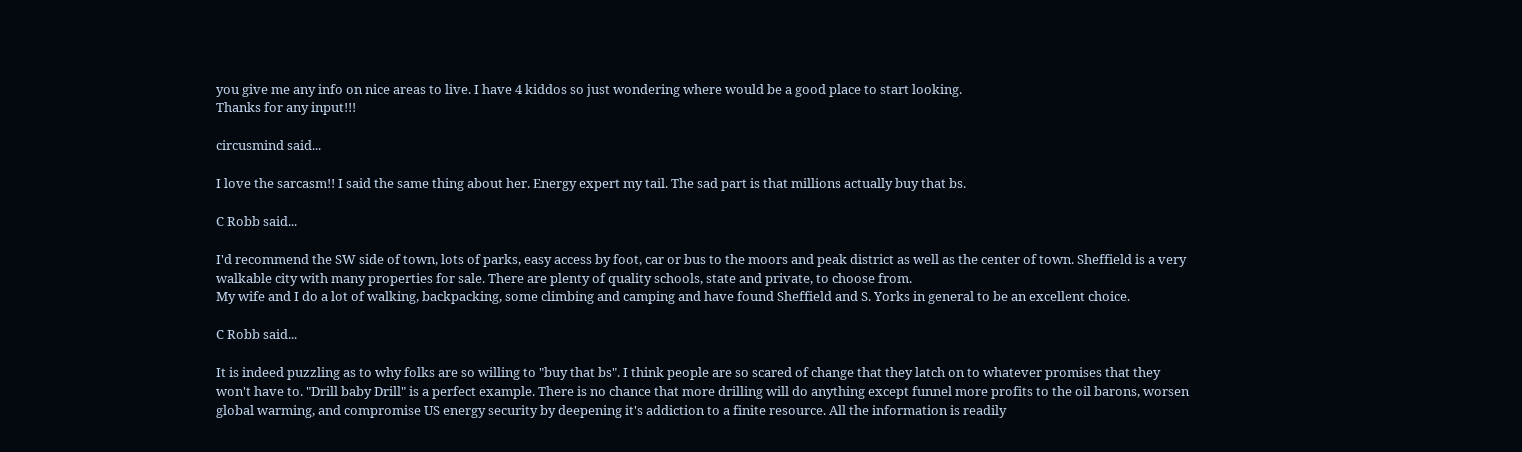you give me any info on nice areas to live. I have 4 kiddos so just wondering where would be a good place to start looking.
Thanks for any input!!!

circusmind said...

I love the sarcasm!! I said the same thing about her. Energy expert my tail. The sad part is that millions actually buy that bs.

C Robb said...

I'd recommend the SW side of town, lots of parks, easy access by foot, car or bus to the moors and peak district as well as the center of town. Sheffield is a very walkable city with many properties for sale. There are plenty of quality schools, state and private, to choose from.
My wife and I do a lot of walking, backpacking, some climbing and camping and have found Sheffield and S. Yorks in general to be an excellent choice.

C Robb said...

It is indeed puzzling as to why folks are so willing to "buy that bs". I think people are so scared of change that they latch on to whatever promises that they won't have to. "Drill baby Drill" is a perfect example. There is no chance that more drilling will do anything except funnel more profits to the oil barons, worsen global warming, and compromise US energy security by deepening it's addiction to a finite resource. All the information is readily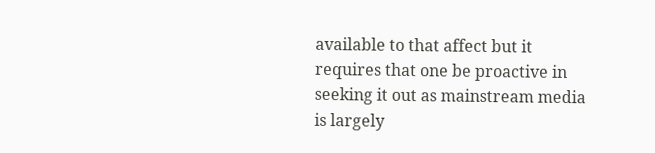available to that affect but it requires that one be proactive in seeking it out as mainstream media is largely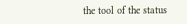the tool of the status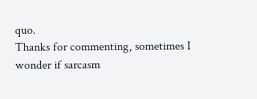quo.
Thanks for commenting, sometimes I wonder if sarcasm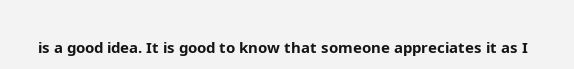is a good idea. It is good to know that someone appreciates it as I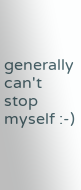generally can't stop myself :-)